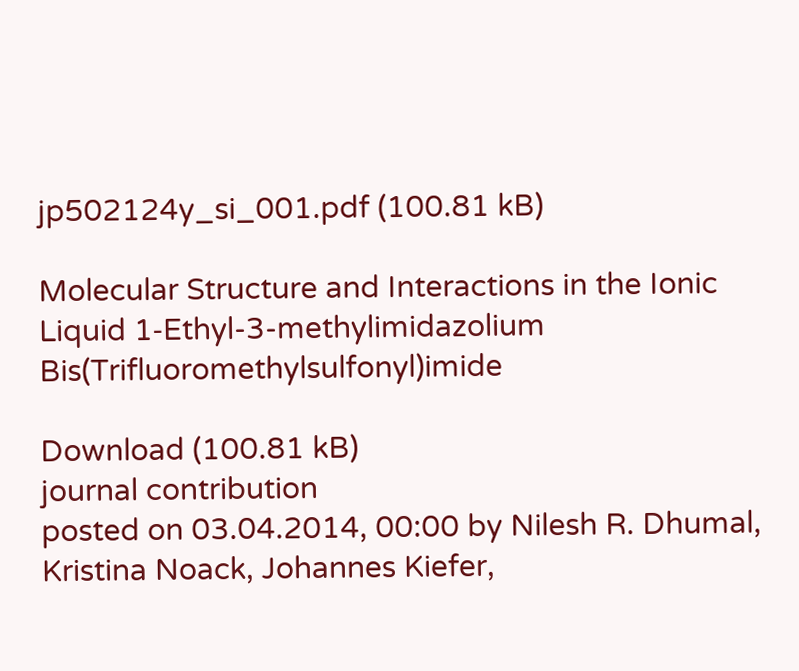jp502124y_si_001.pdf (100.81 kB)

Molecular Structure and Interactions in the Ionic Liquid 1‑Ethyl-3-methylimidazolium Bis(Trifluoromethylsulfonyl)imide

Download (100.81 kB)
journal contribution
posted on 03.04.2014, 00:00 by Nilesh R. Dhumal, Kristina Noack, Johannes Kiefer,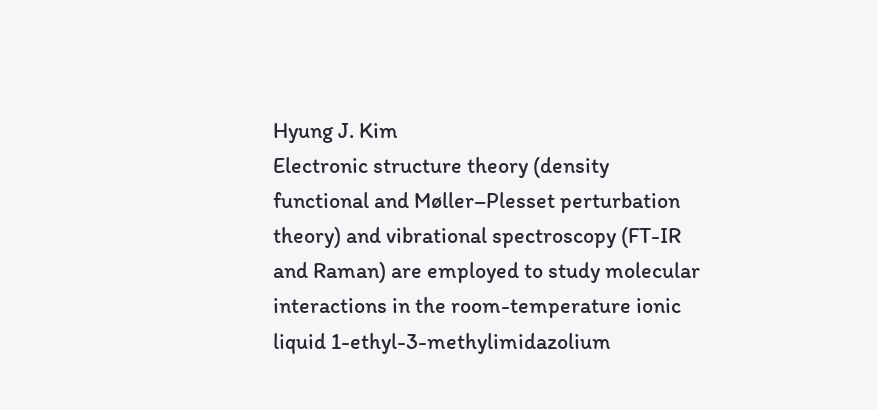Hyung J. Kim
Electronic structure theory (density functional and Møller–Plesset perturbation theory) and vibrational spectroscopy (FT-IR and Raman) are employed to study molecular interactions in the room-temperature ionic liquid 1-ethyl-3-methylimidazolium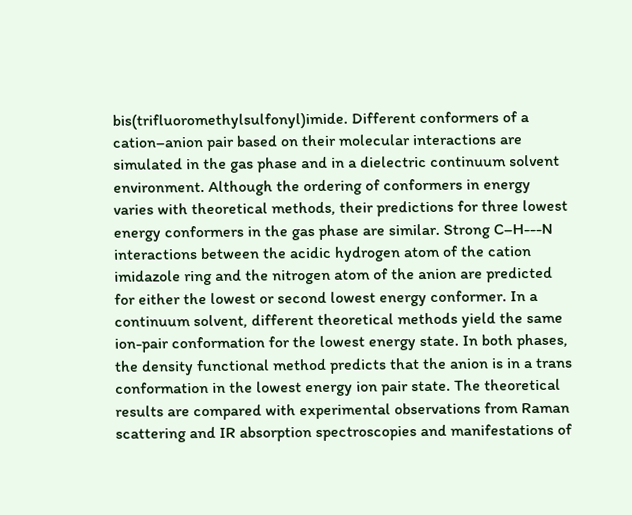bis(trifluoromethylsulfonyl)imide. Different conformers of a cation–anion pair based on their molecular interactions are simulated in the gas phase and in a dielectric continuum solvent environment. Although the ordering of conformers in energy varies with theoretical methods, their predictions for three lowest energy conformers in the gas phase are similar. Strong C–H---N interactions between the acidic hydrogen atom of the cation imidazole ring and the nitrogen atom of the anion are predicted for either the lowest or second lowest energy conformer. In a continuum solvent, different theoretical methods yield the same ion-pair conformation for the lowest energy state. In both phases, the density functional method predicts that the anion is in a trans conformation in the lowest energy ion pair state. The theoretical results are compared with experimental observations from Raman scattering and IR absorption spectroscopies and manifestations of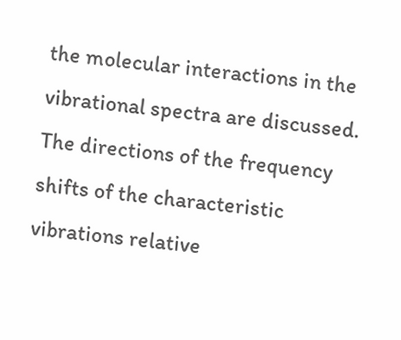the molecular interactions in the vibrational spectra are discussed. The directions of the frequency shifts of the characteristic vibrations relative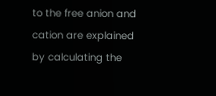to the free anion and cation are explained by calculating the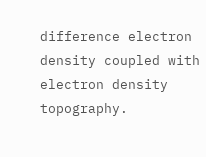difference electron density coupled with electron density topography.